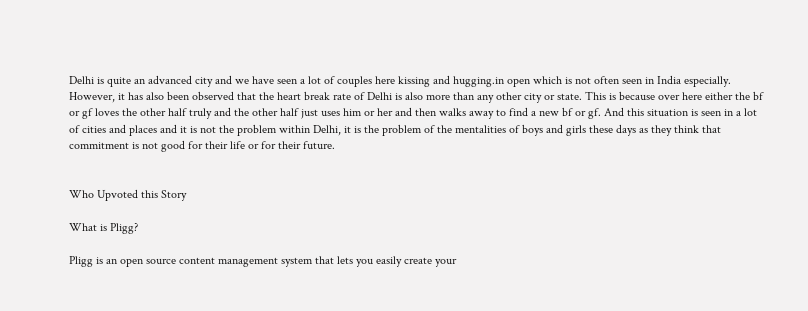Delhi is quite an advanced city and we have seen a lot of couples here kissing and hugging.in open which is not often seen in India especially. However, it has also been observed that the heart break rate of Delhi is also more than any other city or state. This is because over here either the bf or gf loves the other half truly and the other half just uses him or her and then walks away to find a new bf or gf. And this situation is seen in a lot of cities and places and it is not the problem within Delhi, it is the problem of the mentalities of boys and girls these days as they think that commitment is not good for their life or for their future.


Who Upvoted this Story

What is Pligg?

Pligg is an open source content management system that lets you easily create your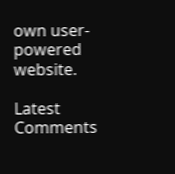own user-powered website.

Latest Comments